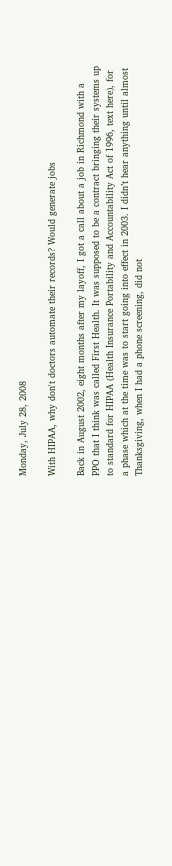Monday, July 28, 2008

With HIPAA, why don't doctors automate their records? Would generate jobs

Back in August 2002, eight months after my layoff, I got a call about a job in Richmond with a PPO that I think was called First Health. It was supposed to be a contract bringing their systems up to standard for HIPAA (Health Insurance Portability and Accountability Act of 1996, text here), for a phase which at the time was to start going into effect in 2003. I didn’t hear anything until almost Thanksgiving, when I had a phone screening, did not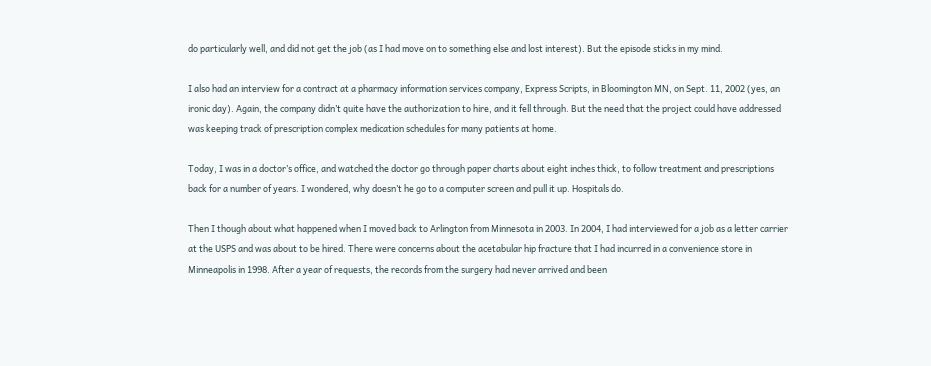do particularly well, and did not get the job (as I had move on to something else and lost interest). But the episode sticks in my mind.

I also had an interview for a contract at a pharmacy information services company, Express Scripts, in Bloomington MN, on Sept. 11, 2002 (yes, an ironic day). Again, the company didn’t quite have the authorization to hire, and it fell through. But the need that the project could have addressed was keeping track of prescription complex medication schedules for many patients at home.

Today, I was in a doctor’s office, and watched the doctor go through paper charts about eight inches thick, to follow treatment and prescriptions back for a number of years. I wondered, why doesn’t he go to a computer screen and pull it up. Hospitals do.

Then I though about what happened when I moved back to Arlington from Minnesota in 2003. In 2004, I had interviewed for a job as a letter carrier at the USPS and was about to be hired. There were concerns about the acetabular hip fracture that I had incurred in a convenience store in Minneapolis in 1998. After a year of requests, the records from the surgery had never arrived and been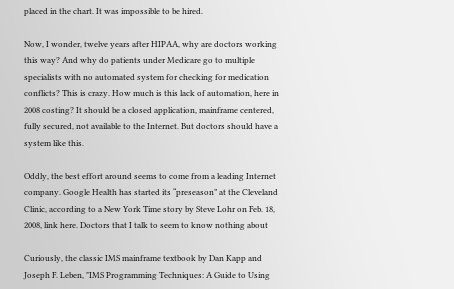placed in the chart. It was impossible to be hired.

Now, I wonder, twelve years after HIPAA, why are doctors working this way? And why do patients under Medicare go to multiple specialists with no automated system for checking for medication conflicts? This is crazy. How much is this lack of automation, here in 2008 costing? It should be a closed application, mainframe centered, fully secured, not available to the Internet. But doctors should have a system like this.

Oddly, the best effort around seems to come from a leading Internet company. Google Health has started its “preseason” at the Cleveland Clinic, according to a New York Time story by Steve Lohr on Feb. 18, 2008, link here. Doctors that I talk to seem to know nothing about

Curiously, the classic IMS mainframe textbook by Dan Kapp and Joseph F. Leben, "IMS Programming Techniques: A Guide to Using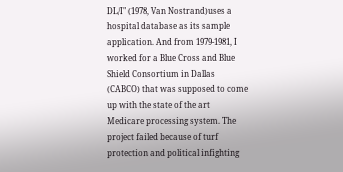DL/I" (1978, Van Nostrand)uses a hospital database as its sample application. And from 1979-1981, I worked for a Blue Cross and Blue Shield Consortium in Dallas (CABCO) that was supposed to come up with the state of the art Medicare processing system. The project failed because of turf protection and political infighting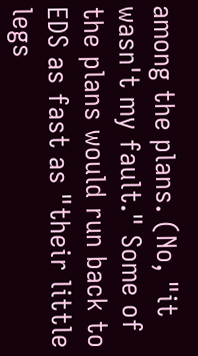among the plans. (No, "it wasn't my fault." Some of the plans would run back to EDS as fast as "their little legs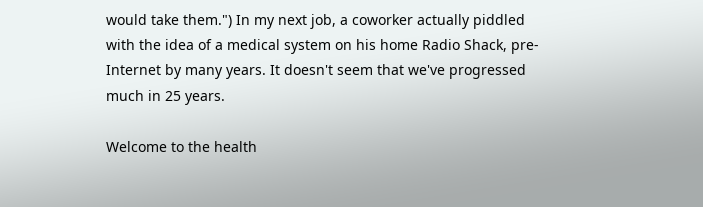would take them.") In my next job, a coworker actually piddled with the idea of a medical system on his home Radio Shack, pre-Internet by many years. It doesn't seem that we've progressed much in 25 years.

Welcome to the health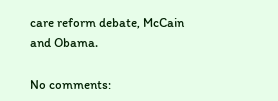care reform debate, McCain and Obama.

No comments: